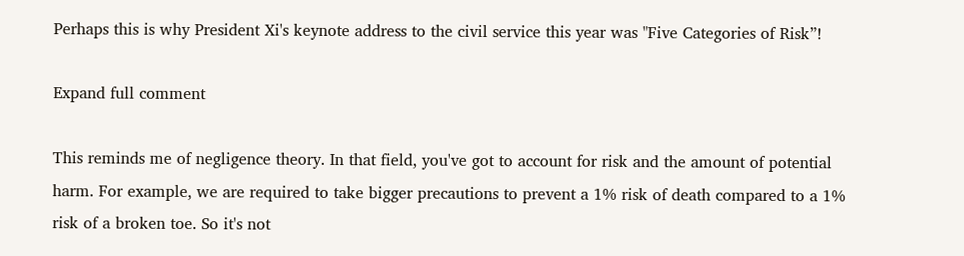Perhaps this is why President Xi's keynote address to the civil service this year was "Five Categories of Risk”!

Expand full comment

This reminds me of negligence theory. In that field, you've got to account for risk and the amount of potential harm. For example, we are required to take bigger precautions to prevent a 1% risk of death compared to a 1% risk of a broken toe. So it's not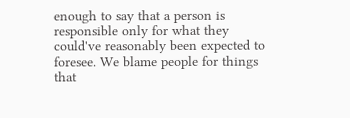enough to say that a person is responsible only for what they could've reasonably been expected to foresee. We blame people for things that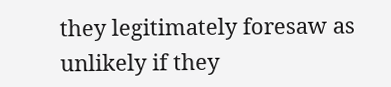they legitimately foresaw as unlikely if they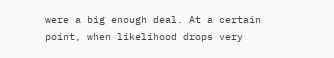were a big enough deal. At a certain point, when likelihood drops very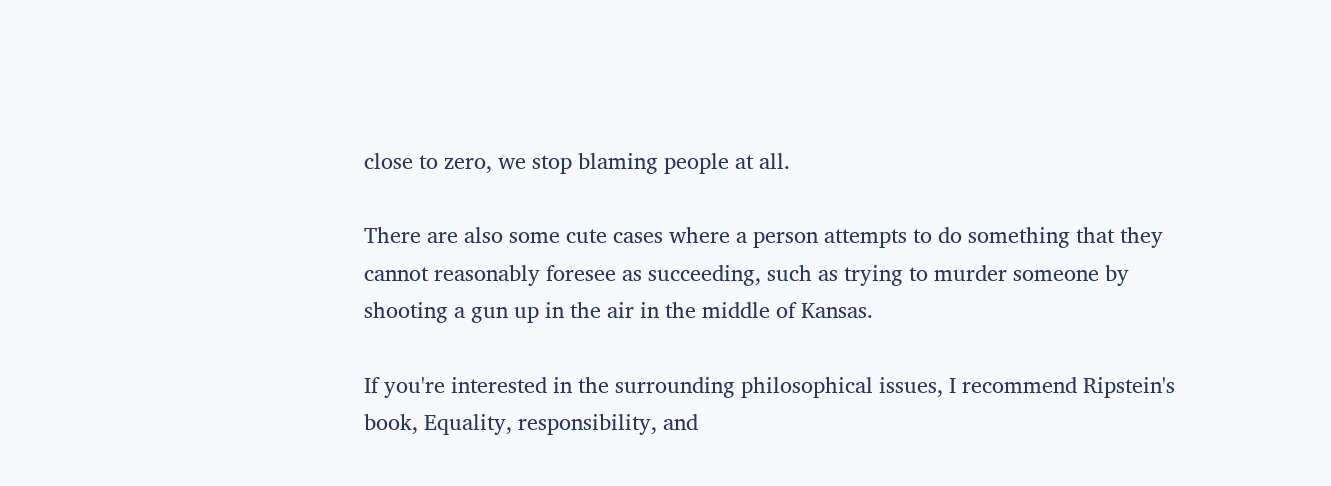close to zero, we stop blaming people at all.

There are also some cute cases where a person attempts to do something that they cannot reasonably foresee as succeeding, such as trying to murder someone by shooting a gun up in the air in the middle of Kansas.

If you're interested in the surrounding philosophical issues, I recommend Ripstein's book, Equality, responsibility, and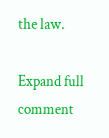the law.

Expand full comment